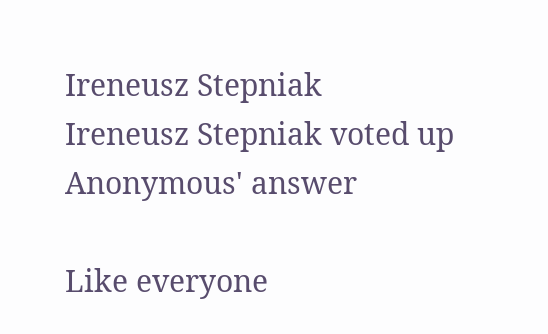Ireneusz Stepniak
Ireneusz Stepniak voted up Anonymous' answer

Like everyone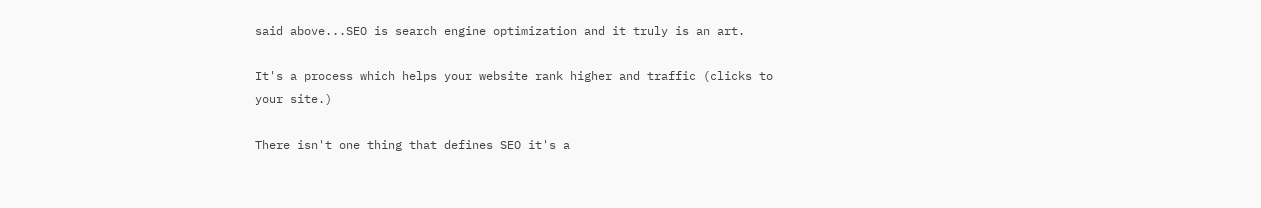said above...SEO is search engine optimization and it truly is an art.

It's a process which helps your website rank higher and traffic (clicks to your site.)

There isn't one thing that defines SEO it's a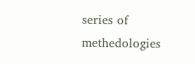series of methedologies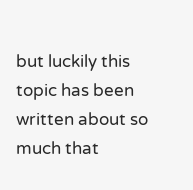but luckily this topic has been written about so much that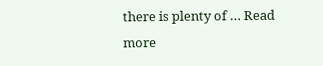there is plenty of … Read more